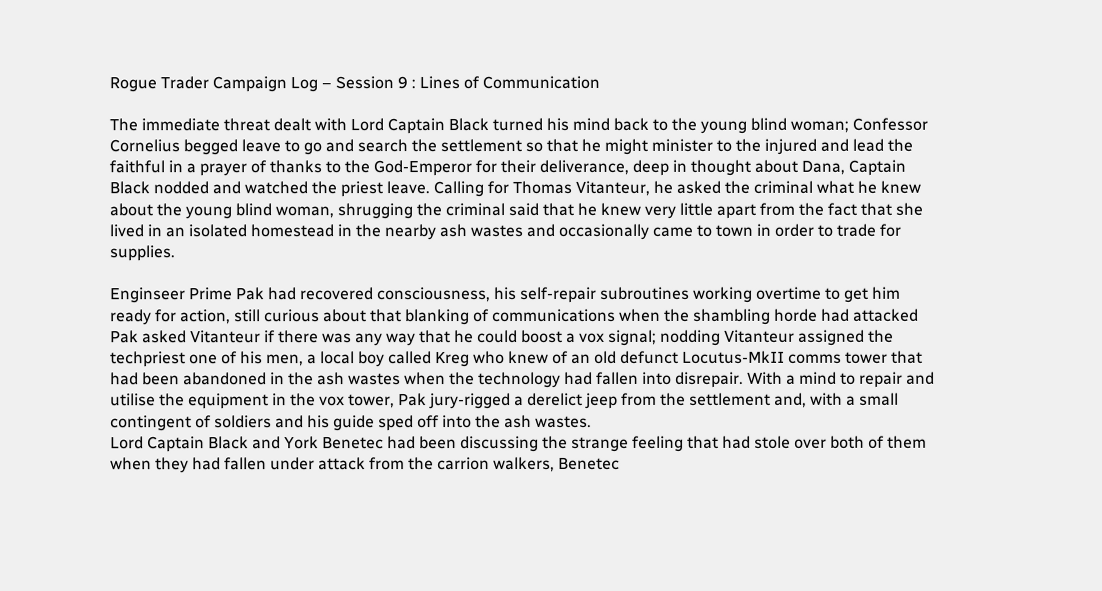Rogue Trader Campaign Log – Session 9 : Lines of Communication

The immediate threat dealt with Lord Captain Black turned his mind back to the young blind woman; Confessor Cornelius begged leave to go and search the settlement so that he might minister to the injured and lead the faithful in a prayer of thanks to the God-Emperor for their deliverance, deep in thought about Dana, Captain Black nodded and watched the priest leave. Calling for Thomas Vitanteur, he asked the criminal what he knew about the young blind woman, shrugging the criminal said that he knew very little apart from the fact that she lived in an isolated homestead in the nearby ash wastes and occasionally came to town in order to trade for supplies.

Enginseer Prime Pak had recovered consciousness, his self-repair subroutines working overtime to get him ready for action, still curious about that blanking of communications when the shambling horde had attacked Pak asked Vitanteur if there was any way that he could boost a vox signal; nodding Vitanteur assigned the techpriest one of his men, a local boy called Kreg who knew of an old defunct Locutus-MkII comms tower that had been abandoned in the ash wastes when the technology had fallen into disrepair. With a mind to repair and utilise the equipment in the vox tower, Pak jury-rigged a derelict jeep from the settlement and, with a small contingent of soldiers and his guide sped off into the ash wastes.
Lord Captain Black and York Benetec had been discussing the strange feeling that had stole over both of them when they had fallen under attack from the carrion walkers, Benetec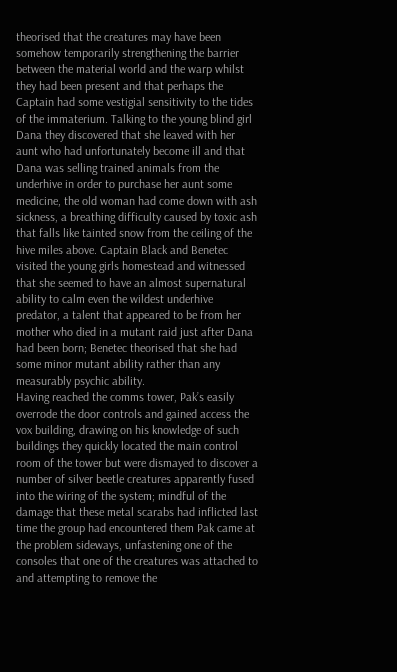theorised that the creatures may have been somehow temporarily strengthening the barrier between the material world and the warp whilst they had been present and that perhaps the Captain had some vestigial sensitivity to the tides of the immaterium. Talking to the young blind girl Dana they discovered that she leaved with her aunt who had unfortunately become ill and that Dana was selling trained animals from the underhive in order to purchase her aunt some medicine, the old woman had come down with ash sickness, a breathing difficulty caused by toxic ash that falls like tainted snow from the ceiling of the hive miles above. Captain Black and Benetec visited the young girls homestead and witnessed that she seemed to have an almost supernatural ability to calm even the wildest underhive predator, a talent that appeared to be from her mother who died in a mutant raid just after Dana had been born; Benetec theorised that she had some minor mutant ability rather than any measurably psychic ability.
Having reached the comms tower, Pak’s easily overrode the door controls and gained access the vox building, drawing on his knowledge of such buildings they quickly located the main control room of the tower but were dismayed to discover a number of silver beetle creatures apparently fused into the wiring of the system; mindful of the damage that these metal scarabs had inflicted last time the group had encountered them Pak came at the problem sideways, unfastening one of the consoles that one of the creatures was attached to and attempting to remove the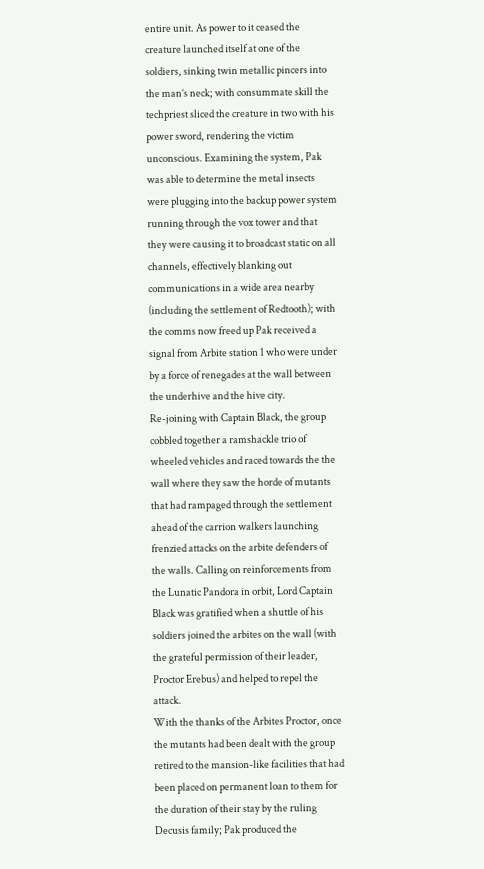entire unit. As power to it ceased the creature launched itself at one of the soldiers, sinking twin metallic pincers into the man’s neck; with consummate skill the techpriest sliced the creature in two with his power sword, rendering the victim unconscious. Examining the system, Pak was able to determine the metal insects were plugging into the backup power system running through the vox tower and that they were causing it to broadcast static on all channels, effectively blanking out communications in a wide area nearby (including the settlement of Redtooth); with the comms now freed up Pak received a signal from Arbite station 1 who were under by a force of renegades at the wall between the underhive and the hive city.
Re-joining with Captain Black, the group cobbled together a ramshackle trio of wheeled vehicles and raced towards the the wall where they saw the horde of mutants that had rampaged through the settlement ahead of the carrion walkers launching frenzied attacks on the arbite defenders of the walls. Calling on reinforcements from the Lunatic Pandora in orbit, Lord Captain Black was gratified when a shuttle of his soldiers joined the arbites on the wall (with the grateful permission of their leader, Proctor Erebus) and helped to repel the attack.
With the thanks of the Arbites Proctor, once the mutants had been dealt with the group retired to the mansion-like facilities that had been placed on permanent loan to them for the duration of their stay by the ruling Decusis family; Pak produced the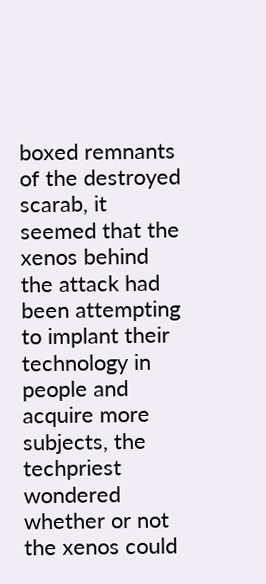boxed remnants of the destroyed scarab, it seemed that the xenos behind the attack had been attempting to implant their technology in people and acquire more subjects, the techpriest wondered whether or not the xenos could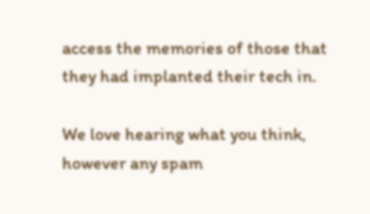access the memories of those that they had implanted their tech in.

We love hearing what you think, however any spam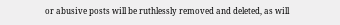or abusive posts will be ruthlessly removed and deleted, as will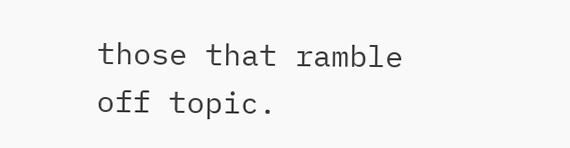those that ramble off topic.